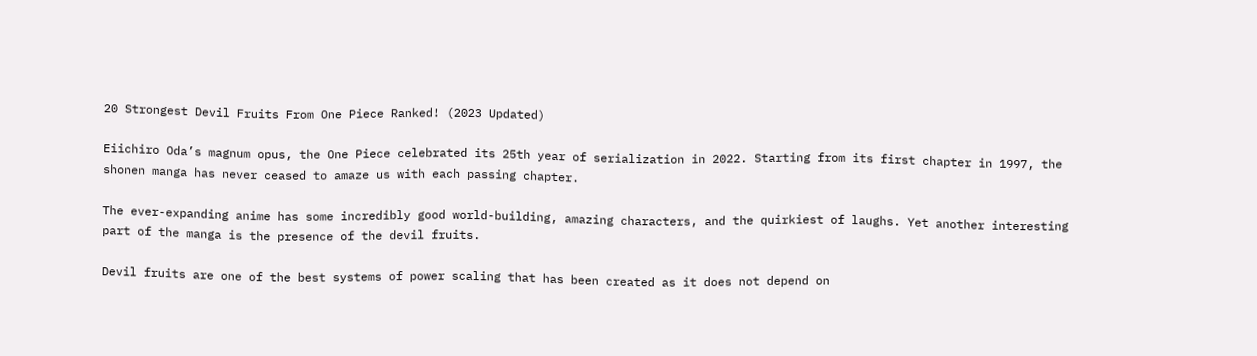20 Strongest Devil Fruits From One Piece Ranked! (2023 Updated)

Eiichiro Oda’s magnum opus, the One Piece celebrated its 25th year of serialization in 2022. Starting from its first chapter in 1997, the shonen manga has never ceased to amaze us with each passing chapter.

The ever-expanding anime has some incredibly good world-building, amazing characters, and the quirkiest of laughs. Yet another interesting part of the manga is the presence of the devil fruits.

Devil fruits are one of the best systems of power scaling that has been created as it does not depend on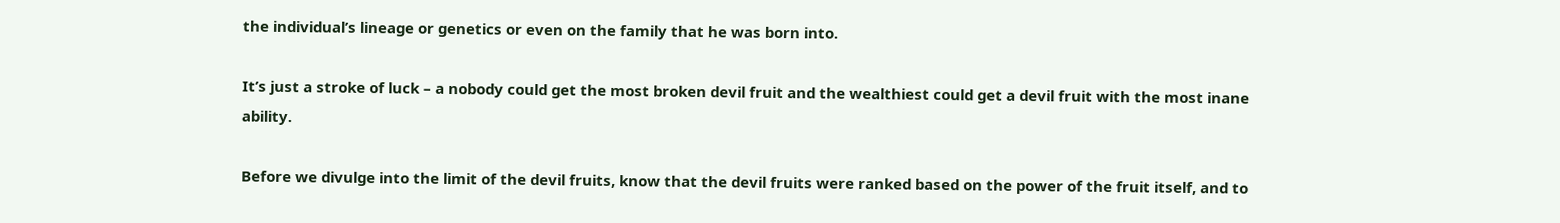the individual’s lineage or genetics or even on the family that he was born into.

It’s just a stroke of luck – a nobody could get the most broken devil fruit and the wealthiest could get a devil fruit with the most inane ability.

Before we divulge into the limit of the devil fruits, know that the devil fruits were ranked based on the power of the fruit itself, and to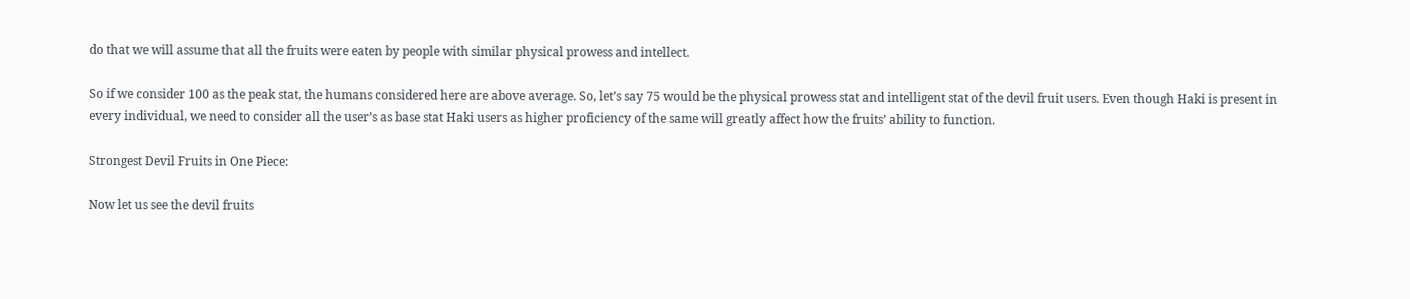do that we will assume that all the fruits were eaten by people with similar physical prowess and intellect.

So if we consider 100 as the peak stat, the humans considered here are above average. So, let’s say 75 would be the physical prowess stat and intelligent stat of the devil fruit users. Even though Haki is present in every individual, we need to consider all the user’s as base stat Haki users as higher proficiency of the same will greatly affect how the fruits’ ability to function.

Strongest Devil Fruits in One Piece:

Now let us see the devil fruits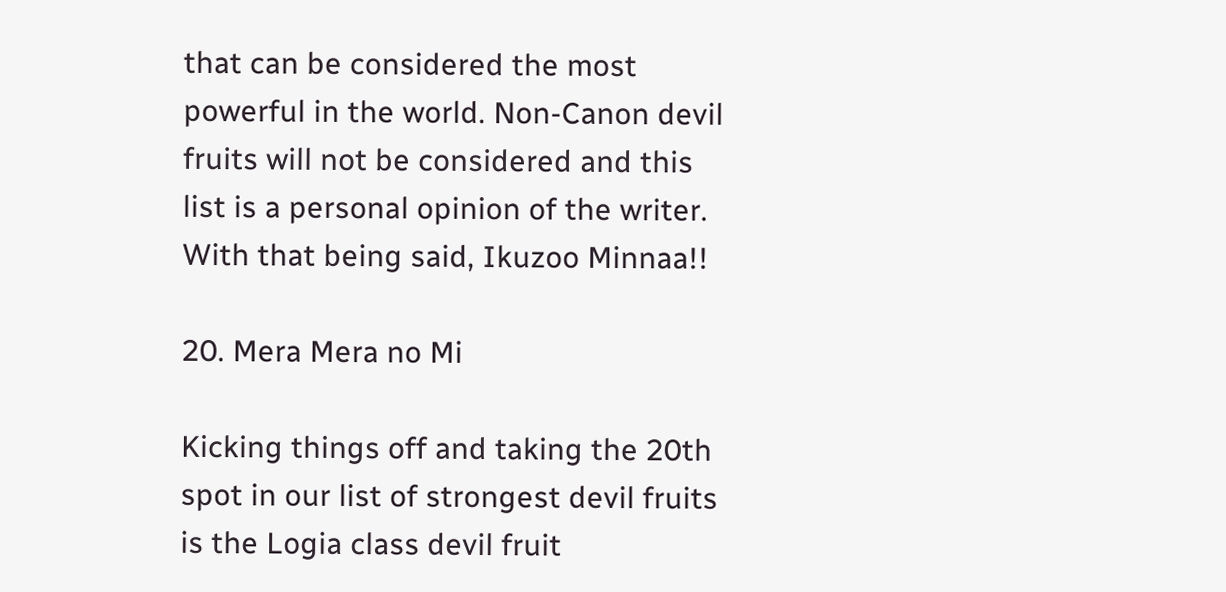that can be considered the most powerful in the world. Non-Canon devil fruits will not be considered and this list is a personal opinion of the writer. With that being said, Ikuzoo Minnaa!!

20. Mera Mera no Mi

Kicking things off and taking the 20th spot in our list of strongest devil fruits is the Logia class devil fruit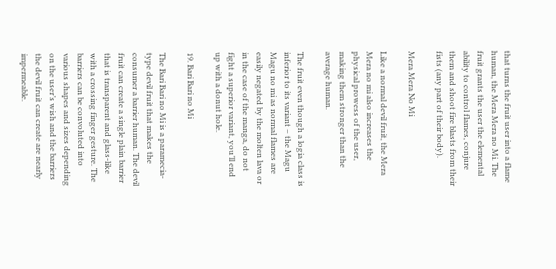that turns the fruit user into a flame human, the Mera Mera no Mi. The fruit grants the user the elemental ability to control flames, conjure them and shoot fire blasts from their fists (any part of their body).

Mera Mera No Mi

Like a normal devil fruit, the Mera Mera no mi also increases the physical prowess of the user, making them stronger than the average human.

The fruit even though a logia class is inferior to its variant – the Magu Magu no mi as normal flames are easily negated by the molten lava or in the case of the manga, do not fight a superior variant, you’ll end up with a donut hole.

19. Bari Bari no Mi

The Bari Bari no Mi is a paramecia-type devil fruit that makes the consumer a barrier human. The devil fruit can create a single plain barrier that is transparent and glass-like with a crossing finger gesture. The barriers can be convoluted into various shapes and sizes depending on the user’s wish and the barriers the devil fruit can create are nearly impermeable.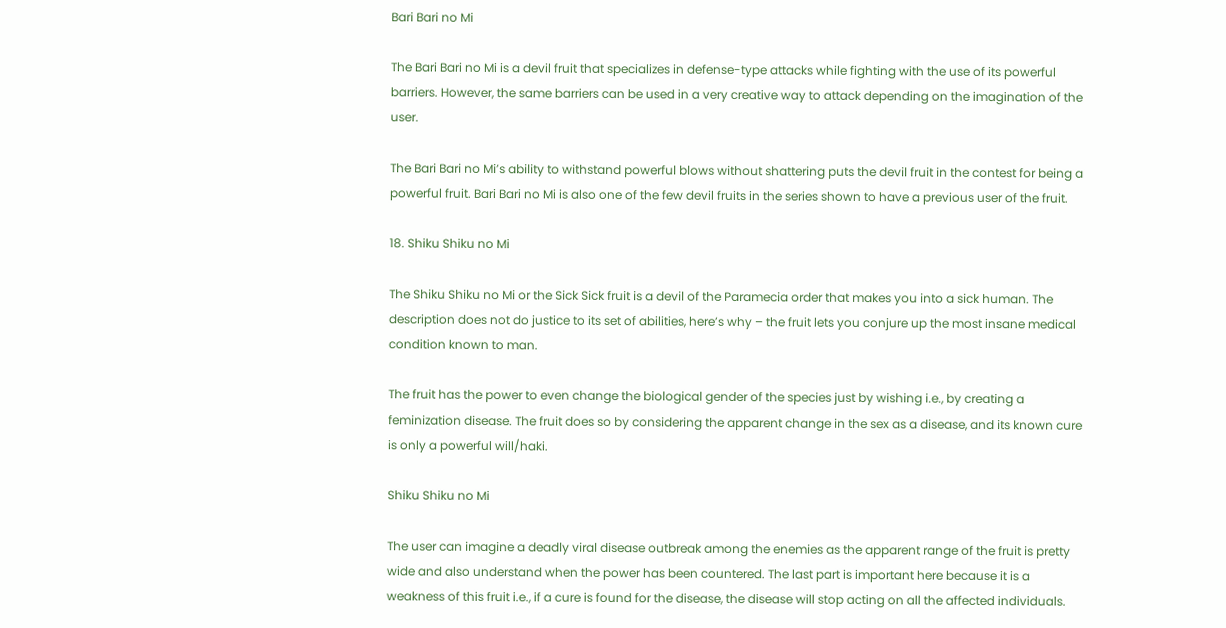Bari Bari no Mi

The Bari Bari no Mi is a devil fruit that specializes in defense-type attacks while fighting with the use of its powerful barriers. However, the same barriers can be used in a very creative way to attack depending on the imagination of the user.

The Bari Bari no Mi’s ability to withstand powerful blows without shattering puts the devil fruit in the contest for being a powerful fruit. Bari Bari no Mi is also one of the few devil fruits in the series shown to have a previous user of the fruit.

18. Shiku Shiku no Mi

The Shiku Shiku no Mi or the Sick Sick fruit is a devil of the Paramecia order that makes you into a sick human. The description does not do justice to its set of abilities, here’s why – the fruit lets you conjure up the most insane medical condition known to man.

The fruit has the power to even change the biological gender of the species just by wishing i.e., by creating a feminization disease. The fruit does so by considering the apparent change in the sex as a disease, and its known cure is only a powerful will/haki.

Shiku Shiku no Mi

The user can imagine a deadly viral disease outbreak among the enemies as the apparent range of the fruit is pretty wide and also understand when the power has been countered. The last part is important here because it is a weakness of this fruit i.e., if a cure is found for the disease, the disease will stop acting on all the affected individuals.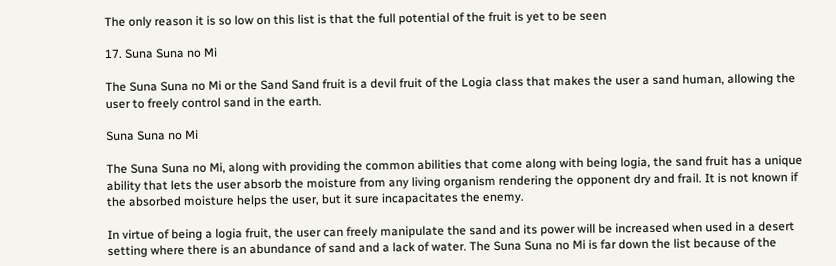The only reason it is so low on this list is that the full potential of the fruit is yet to be seen

17. Suna Suna no Mi

The Suna Suna no Mi or the Sand Sand fruit is a devil fruit of the Logia class that makes the user a sand human, allowing the user to freely control sand in the earth.

Suna Suna no Mi

The Suna Suna no Mi, along with providing the common abilities that come along with being logia, the sand fruit has a unique ability that lets the user absorb the moisture from any living organism rendering the opponent dry and frail. It is not known if the absorbed moisture helps the user, but it sure incapacitates the enemy.

In virtue of being a logia fruit, the user can freely manipulate the sand and its power will be increased when used in a desert setting where there is an abundance of sand and a lack of water. The Suna Suna no Mi is far down the list because of the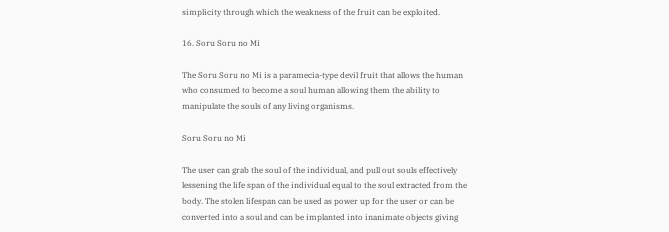simplicity through which the weakness of the fruit can be exploited.

16. Soru Soru no Mi

The Soru Soru no Mi is a paramecia-type devil fruit that allows the human who consumed to become a soul human allowing them the ability to manipulate the souls of any living organisms.

Soru Soru no Mi

The user can grab the soul of the individual, and pull out souls effectively lessening the life span of the individual equal to the soul extracted from the body. The stolen lifespan can be used as power up for the user or can be converted into a soul and can be implanted into inanimate objects giving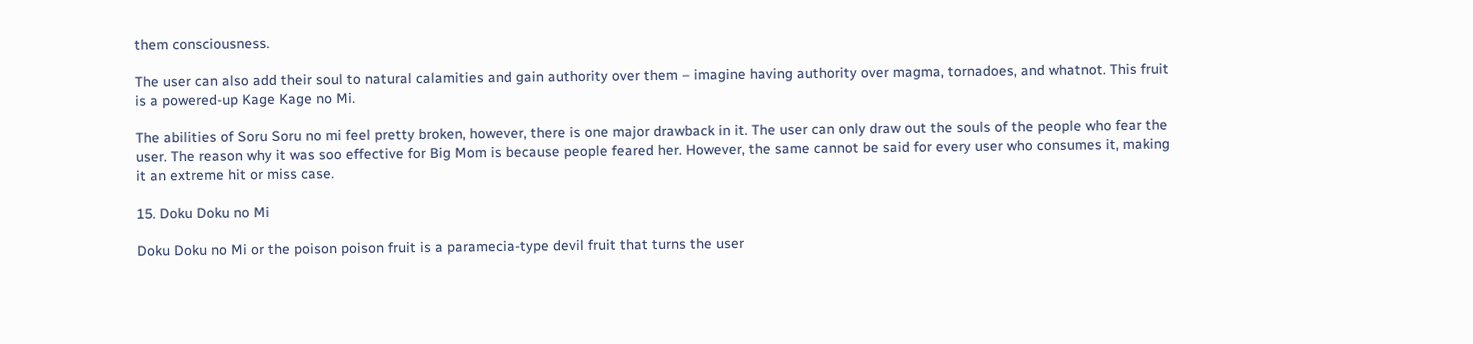them consciousness.

The user can also add their soul to natural calamities and gain authority over them – imagine having authority over magma, tornadoes, and whatnot. This fruit is a powered-up Kage Kage no Mi.

The abilities of Soru Soru no mi feel pretty broken, however, there is one major drawback in it. The user can only draw out the souls of the people who fear the user. The reason why it was soo effective for Big Mom is because people feared her. However, the same cannot be said for every user who consumes it, making it an extreme hit or miss case.

15. Doku Doku no Mi

Doku Doku no Mi or the poison poison fruit is a paramecia-type devil fruit that turns the user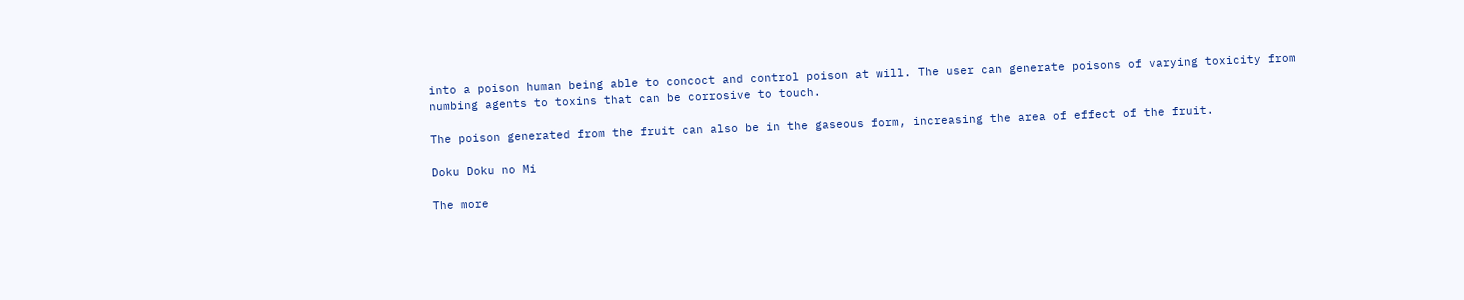into a poison human being able to concoct and control poison at will. The user can generate poisons of varying toxicity from numbing agents to toxins that can be corrosive to touch.

The poison generated from the fruit can also be in the gaseous form, increasing the area of effect of the fruit.

Doku Doku no Mi

The more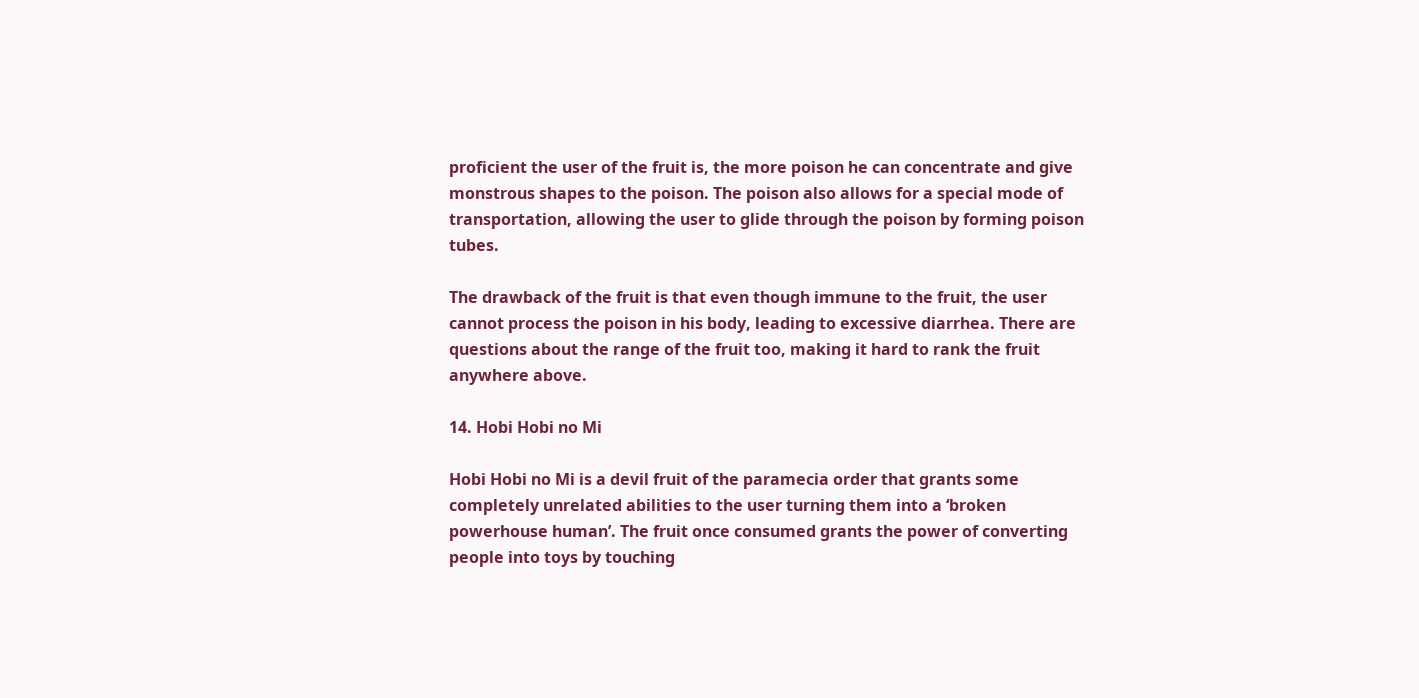proficient the user of the fruit is, the more poison he can concentrate and give monstrous shapes to the poison. The poison also allows for a special mode of transportation, allowing the user to glide through the poison by forming poison tubes.

The drawback of the fruit is that even though immune to the fruit, the user cannot process the poison in his body, leading to excessive diarrhea. There are questions about the range of the fruit too, making it hard to rank the fruit anywhere above.

14. Hobi Hobi no Mi

Hobi Hobi no Mi is a devil fruit of the paramecia order that grants some completely unrelated abilities to the user turning them into a ‘broken powerhouse human’. The fruit once consumed grants the power of converting people into toys by touching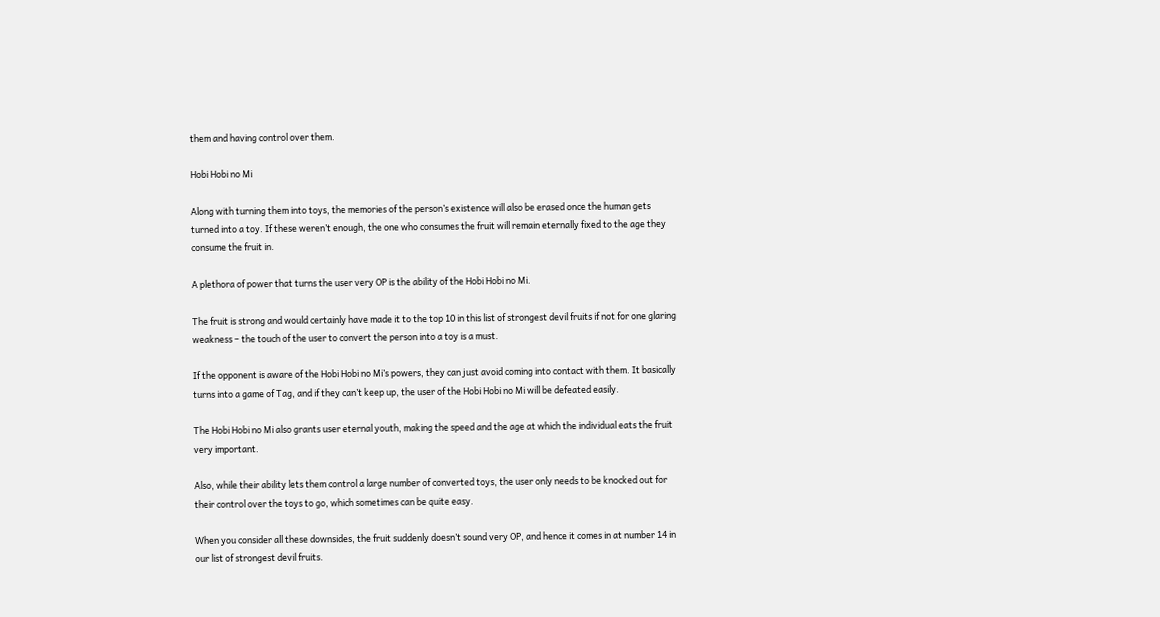them and having control over them.

Hobi Hobi no Mi

Along with turning them into toys, the memories of the person’s existence will also be erased once the human gets turned into a toy. If these weren’t enough, the one who consumes the fruit will remain eternally fixed to the age they consume the fruit in.

A plethora of power that turns the user very OP is the ability of the Hobi Hobi no Mi.

The fruit is strong and would certainly have made it to the top 10 in this list of strongest devil fruits if not for one glaring weakness – the touch of the user to convert the person into a toy is a must.

If the opponent is aware of the Hobi Hobi no Mi’s powers, they can just avoid coming into contact with them. It basically turns into a game of Tag, and if they can’t keep up, the user of the Hobi Hobi no Mi will be defeated easily.

The Hobi Hobi no Mi also grants user eternal youth, making the speed and the age at which the individual eats the fruit very important.

Also, while their ability lets them control a large number of converted toys, the user only needs to be knocked out for their control over the toys to go, which sometimes can be quite easy.

When you consider all these downsides, the fruit suddenly doesn’t sound very OP, and hence it comes in at number 14 in our list of strongest devil fruits.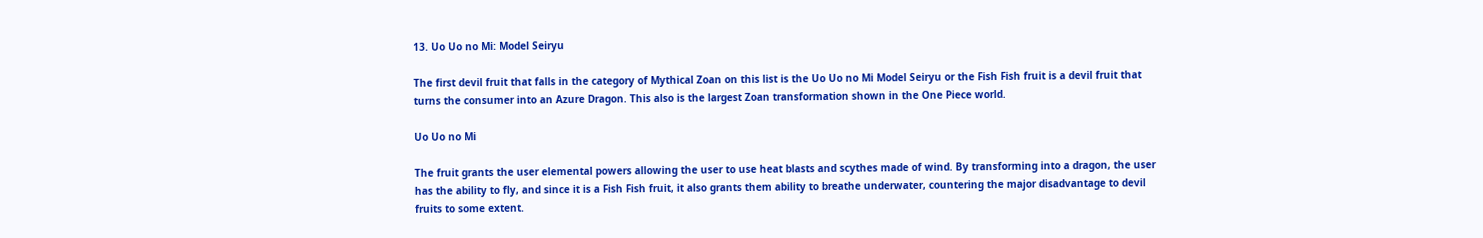13. Uo Uo no Mi: Model Seiryu

The first devil fruit that falls in the category of Mythical Zoan on this list is the Uo Uo no Mi Model Seiryu or the Fish Fish fruit is a devil fruit that turns the consumer into an Azure Dragon. This also is the largest Zoan transformation shown in the One Piece world.

Uo Uo no Mi

The fruit grants the user elemental powers allowing the user to use heat blasts and scythes made of wind. By transforming into a dragon, the user has the ability to fly, and since it is a Fish Fish fruit, it also grants them ability to breathe underwater, countering the major disadvantage to devil fruits to some extent.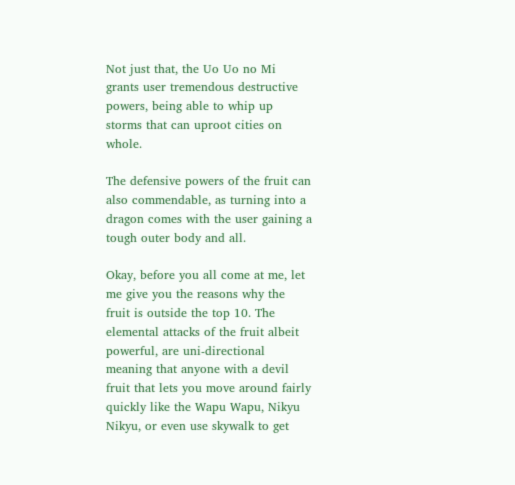Not just that, the Uo Uo no Mi grants user tremendous destructive powers, being able to whip up storms that can uproot cities on whole.

The defensive powers of the fruit can also commendable, as turning into a dragon comes with the user gaining a tough outer body and all.

Okay, before you all come at me, let me give you the reasons why the fruit is outside the top 10. The elemental attacks of the fruit albeit powerful, are uni-directional meaning that anyone with a devil fruit that lets you move around fairly quickly like the Wapu Wapu, Nikyu Nikyu, or even use skywalk to get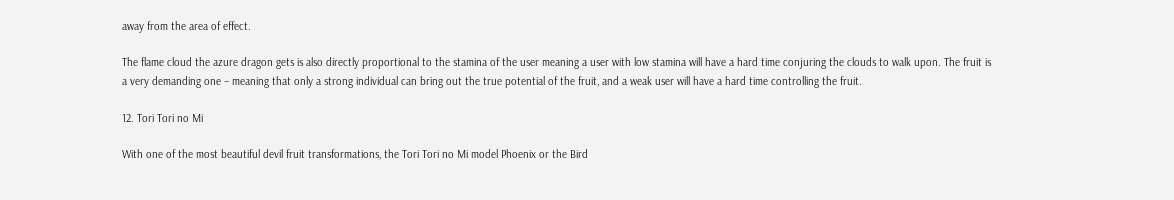away from the area of effect.

The flame cloud the azure dragon gets is also directly proportional to the stamina of the user meaning a user with low stamina will have a hard time conjuring the clouds to walk upon. The fruit is a very demanding one – meaning that only a strong individual can bring out the true potential of the fruit, and a weak user will have a hard time controlling the fruit.

12. Tori Tori no Mi

With one of the most beautiful devil fruit transformations, the Tori Tori no Mi model Phoenix or the Bird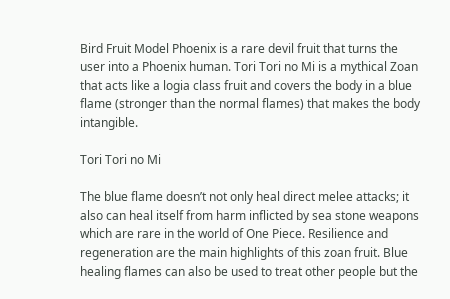Bird Fruit Model Phoenix is a rare devil fruit that turns the user into a Phoenix human. Tori Tori no Mi is a mythical Zoan that acts like a logia class fruit and covers the body in a blue flame (stronger than the normal flames) that makes the body intangible.

Tori Tori no Mi

The blue flame doesn’t not only heal direct melee attacks; it also can heal itself from harm inflicted by sea stone weapons which are rare in the world of One Piece. Resilience and regeneration are the main highlights of this zoan fruit. Blue healing flames can also be used to treat other people but the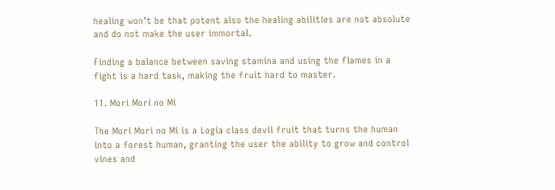healing won’t be that potent also the healing abilities are not absolute and do not make the user immortal.

Finding a balance between saving stamina and using the flames in a fight is a hard task, making the fruit hard to master.

11. Mori Mori no Mi

The Mori Mori no Mi is a Logia class devil fruit that turns the human into a forest human, granting the user the ability to grow and control vines and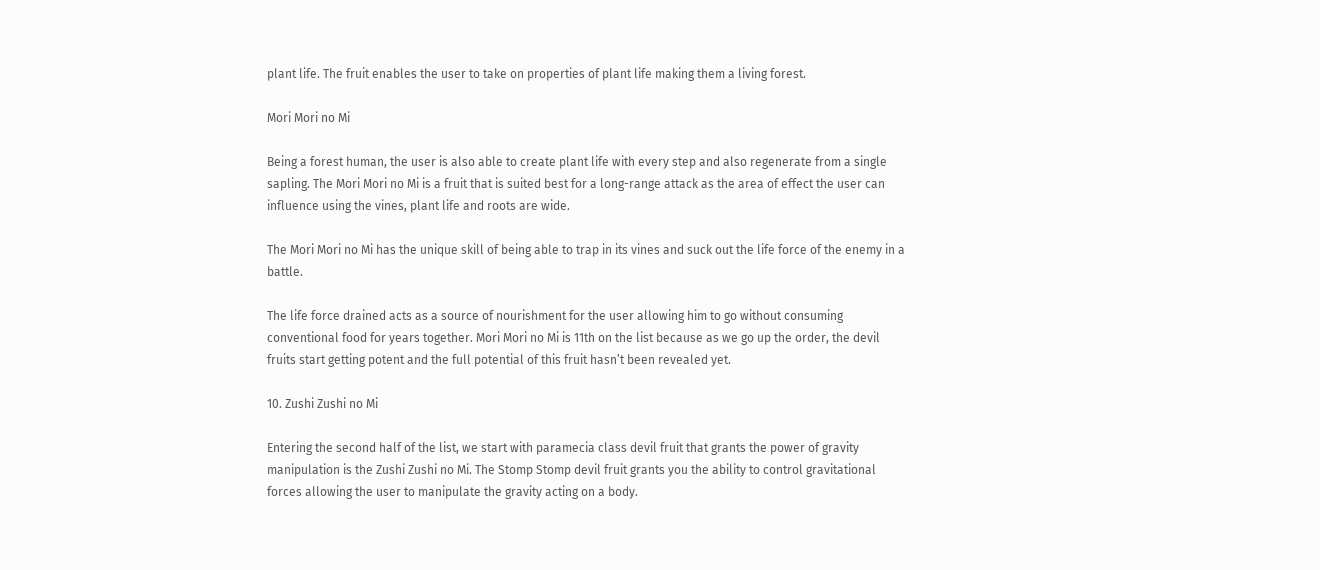plant life. The fruit enables the user to take on properties of plant life making them a living forest.

Mori Mori no Mi

Being a forest human, the user is also able to create plant life with every step and also regenerate from a single sapling. The Mori Mori no Mi is a fruit that is suited best for a long-range attack as the area of effect the user can influence using the vines, plant life and roots are wide.

The Mori Mori no Mi has the unique skill of being able to trap in its vines and suck out the life force of the enemy in a battle.

The life force drained acts as a source of nourishment for the user allowing him to go without consuming conventional food for years together. Mori Mori no Mi is 11th on the list because as we go up the order, the devil fruits start getting potent and the full potential of this fruit hasn’t been revealed yet.

10. Zushi Zushi no Mi

Entering the second half of the list, we start with paramecia class devil fruit that grants the power of gravity manipulation is the Zushi Zushi no Mi. The Stomp Stomp devil fruit grants you the ability to control gravitational forces allowing the user to manipulate the gravity acting on a body.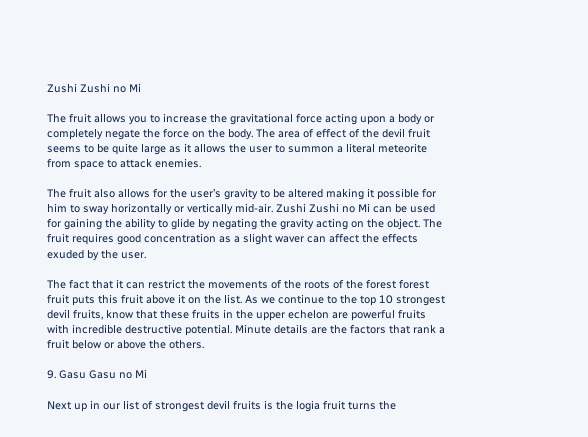Zushi Zushi no Mi

The fruit allows you to increase the gravitational force acting upon a body or completely negate the force on the body. The area of effect of the devil fruit seems to be quite large as it allows the user to summon a literal meteorite from space to attack enemies.

The fruit also allows for the user’s gravity to be altered making it possible for him to sway horizontally or vertically mid-air. Zushi Zushi no Mi can be used for gaining the ability to glide by negating the gravity acting on the object. The fruit requires good concentration as a slight waver can affect the effects exuded by the user.

The fact that it can restrict the movements of the roots of the forest forest fruit puts this fruit above it on the list. As we continue to the top 10 strongest devil fruits, know that these fruits in the upper echelon are powerful fruits with incredible destructive potential. Minute details are the factors that rank a fruit below or above the others.

9. Gasu Gasu no Mi

Next up in our list of strongest devil fruits is the logia fruit turns the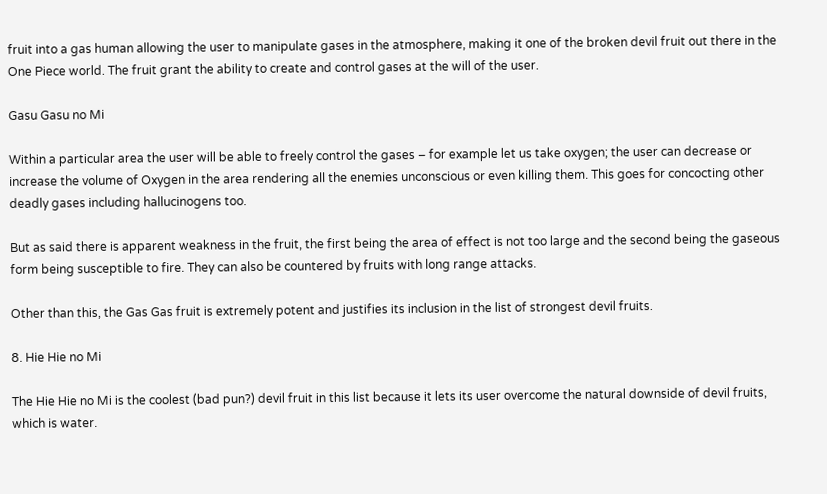fruit into a gas human allowing the user to manipulate gases in the atmosphere, making it one of the broken devil fruit out there in the One Piece world. The fruit grant the ability to create and control gases at the will of the user.

Gasu Gasu no Mi

Within a particular area the user will be able to freely control the gases – for example let us take oxygen; the user can decrease or increase the volume of Oxygen in the area rendering all the enemies unconscious or even killing them. This goes for concocting other deadly gases including hallucinogens too.

But as said there is apparent weakness in the fruit, the first being the area of effect is not too large and the second being the gaseous form being susceptible to fire. They can also be countered by fruits with long range attacks.

Other than this, the Gas Gas fruit is extremely potent and justifies its inclusion in the list of strongest devil fruits.

8. Hie Hie no Mi

The Hie Hie no Mi is the coolest (bad pun?) devil fruit in this list because it lets its user overcome the natural downside of devil fruits, which is water.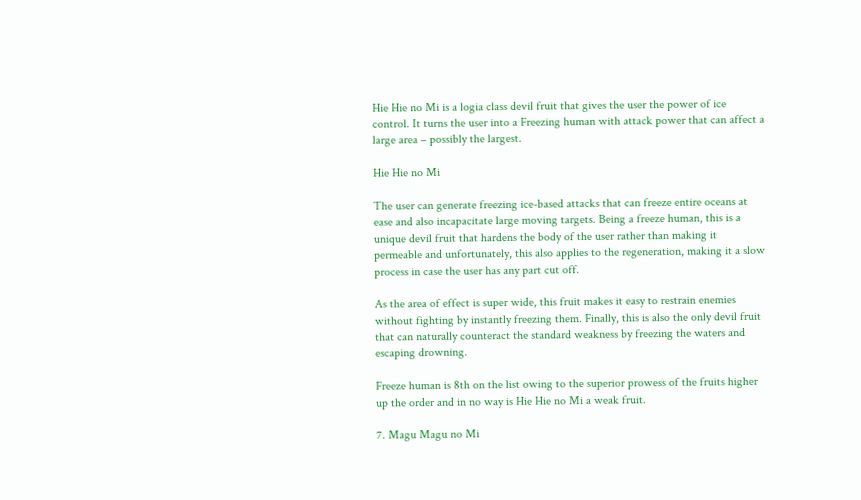Hie Hie no Mi is a logia class devil fruit that gives the user the power of ice control. It turns the user into a Freezing human with attack power that can affect a large area – possibly the largest.

Hie Hie no Mi

The user can generate freezing ice-based attacks that can freeze entire oceans at ease and also incapacitate large moving targets. Being a freeze human, this is a unique devil fruit that hardens the body of the user rather than making it permeable and unfortunately, this also applies to the regeneration, making it a slow process in case the user has any part cut off.

As the area of effect is super wide, this fruit makes it easy to restrain enemies without fighting by instantly freezing them. Finally, this is also the only devil fruit that can naturally counteract the standard weakness by freezing the waters and escaping drowning.

Freeze human is 8th on the list owing to the superior prowess of the fruits higher up the order and in no way is Hie Hie no Mi a weak fruit.

7. Magu Magu no Mi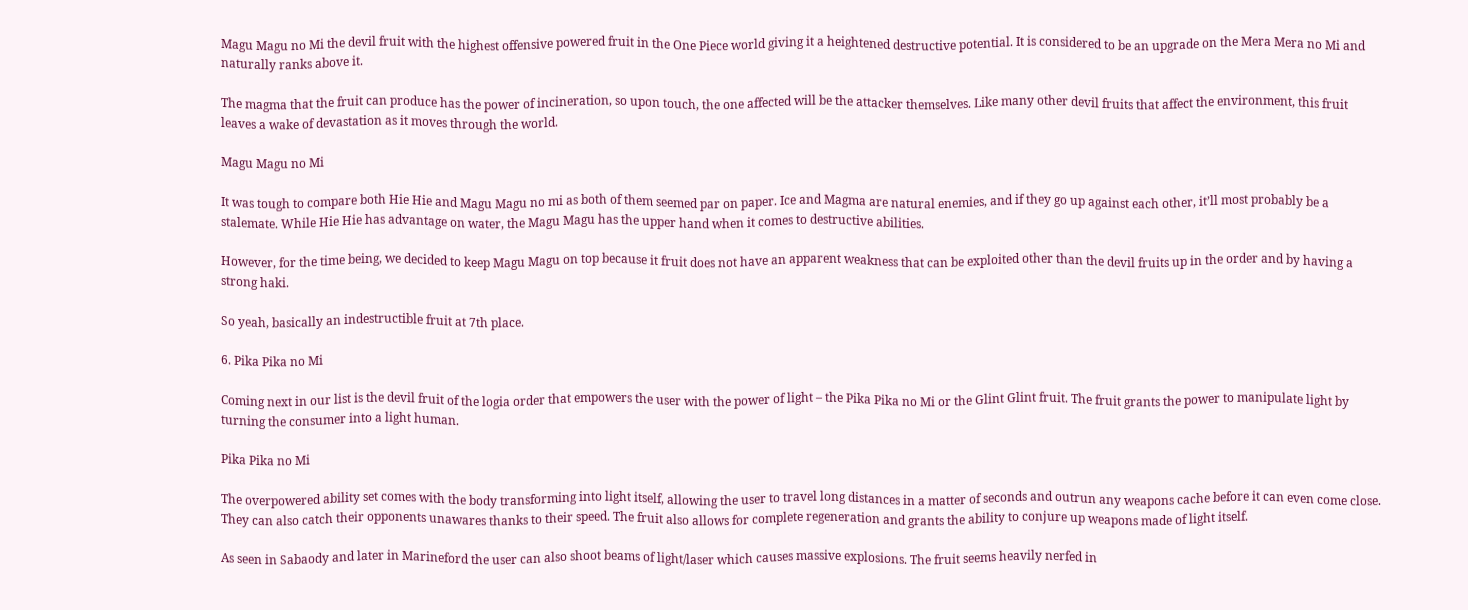Magu Magu no Mi the devil fruit with the highest offensive powered fruit in the One Piece world giving it a heightened destructive potential. It is considered to be an upgrade on the Mera Mera no Mi and naturally ranks above it.

The magma that the fruit can produce has the power of incineration, so upon touch, the one affected will be the attacker themselves. Like many other devil fruits that affect the environment, this fruit leaves a wake of devastation as it moves through the world.

Magu Magu no Mi

It was tough to compare both Hie Hie and Magu Magu no mi as both of them seemed par on paper. Ice and Magma are natural enemies, and if they go up against each other, it’ll most probably be a stalemate. While Hie Hie has advantage on water, the Magu Magu has the upper hand when it comes to destructive abilities.

However, for the time being, we decided to keep Magu Magu on top because it fruit does not have an apparent weakness that can be exploited other than the devil fruits up in the order and by having a strong haki.

So yeah, basically an indestructible fruit at 7th place.

6. Pika Pika no Mi

Coming next in our list is the devil fruit of the logia order that empowers the user with the power of light – the Pika Pika no Mi or the Glint Glint fruit. The fruit grants the power to manipulate light by turning the consumer into a light human.

Pika Pika no Mi

The overpowered ability set comes with the body transforming into light itself, allowing the user to travel long distances in a matter of seconds and outrun any weapons cache before it can even come close. They can also catch their opponents unawares thanks to their speed. The fruit also allows for complete regeneration and grants the ability to conjure up weapons made of light itself.

As seen in Sabaody and later in Marineford the user can also shoot beams of light/laser which causes massive explosions. The fruit seems heavily nerfed in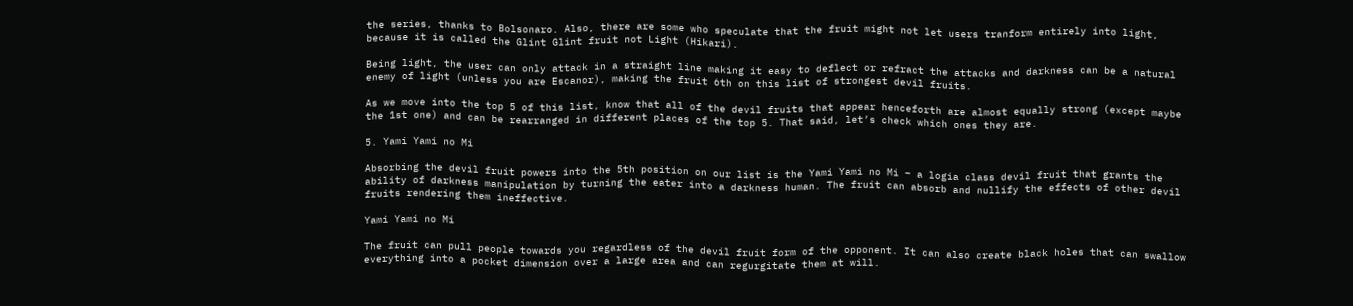the series, thanks to Bolsonaro. Also, there are some who speculate that the fruit might not let users tranform entirely into light, because it is called the Glint Glint fruit not Light (Hikari).

Being light, the user can only attack in a straight line making it easy to deflect or refract the attacks and darkness can be a natural enemy of light (unless you are Escanor), making the fruit 6th on this list of strongest devil fruits.

As we move into the top 5 of this list, know that all of the devil fruits that appear henceforth are almost equally strong (except maybe the 1st one) and can be rearranged in different places of the top 5. That said, let’s check which ones they are.

5. Yami Yami no Mi

Absorbing the devil fruit powers into the 5th position on our list is the Yami Yami no Mi – a logia class devil fruit that grants the ability of darkness manipulation by turning the eater into a darkness human. The fruit can absorb and nullify the effects of other devil fruits rendering them ineffective.

Yami Yami no Mi

The fruit can pull people towards you regardless of the devil fruit form of the opponent. It can also create black holes that can swallow everything into a pocket dimension over a large area and can regurgitate them at will.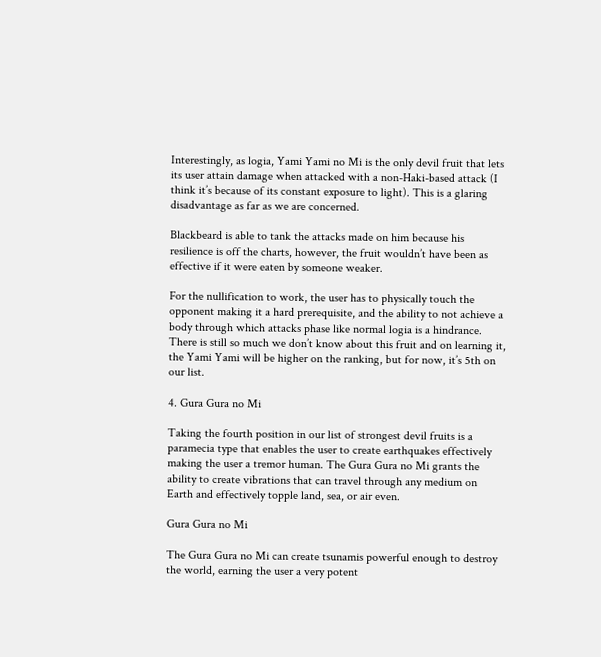Interestingly, as logia, Yami Yami no Mi is the only devil fruit that lets its user attain damage when attacked with a non-Haki-based attack (I think it’s because of its constant exposure to light). This is a glaring disadvantage as far as we are concerned.

Blackbeard is able to tank the attacks made on him because his resilience is off the charts, however, the fruit wouldn’t have been as effective if it were eaten by someone weaker.

For the nullification to work, the user has to physically touch the opponent making it a hard prerequisite, and the ability to not achieve a body through which attacks phase like normal logia is a hindrance. There is still so much we don’t know about this fruit and on learning it, the Yami Yami will be higher on the ranking, but for now, it’s 5th on our list.

4. Gura Gura no Mi

Taking the fourth position in our list of strongest devil fruits is a paramecia type that enables the user to create earthquakes effectively making the user a tremor human. The Gura Gura no Mi grants the ability to create vibrations that can travel through any medium on Earth and effectively topple land, sea, or air even.

Gura Gura no Mi

The Gura Gura no Mi can create tsunamis powerful enough to destroy the world, earning the user a very potent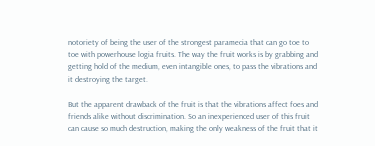notoriety of being the user of the strongest paramecia that can go toe to toe with powerhouse logia fruits. The way the fruit works is by grabbing and getting hold of the medium, even intangible ones, to pass the vibrations and it destroying the target.

But the apparent drawback of the fruit is that the vibrations affect foes and friends alike without discrimination. So an inexperienced user of this fruit can cause so much destruction, making the only weakness of the fruit that it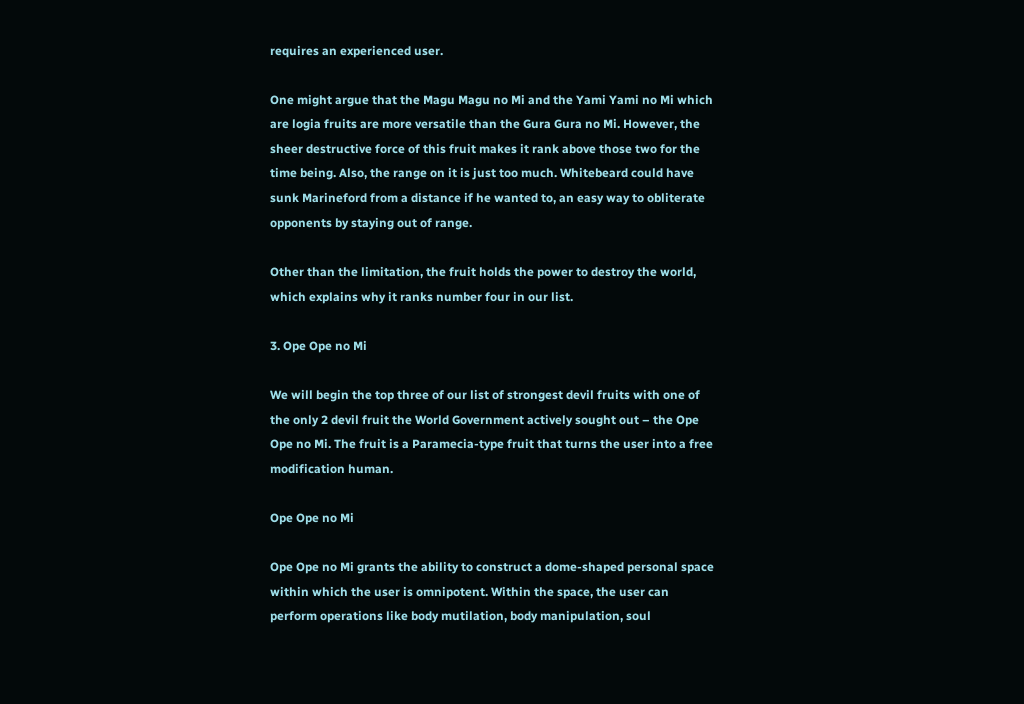requires an experienced user.

One might argue that the Magu Magu no Mi and the Yami Yami no Mi which are logia fruits are more versatile than the Gura Gura no Mi. However, the sheer destructive force of this fruit makes it rank above those two for the time being. Also, the range on it is just too much. Whitebeard could have sunk Marineford from a distance if he wanted to, an easy way to obliterate opponents by staying out of range.

Other than the limitation, the fruit holds the power to destroy the world, which explains why it ranks number four in our list.

3. Ope Ope no Mi

We will begin the top three of our list of strongest devil fruits with one of the only 2 devil fruit the World Government actively sought out – the Ope Ope no Mi. The fruit is a Paramecia-type fruit that turns the user into a free modification human.

Ope Ope no Mi

Ope Ope no Mi grants the ability to construct a dome-shaped personal space within which the user is omnipotent. Within the space, the user can perform operations like body mutilation, body manipulation, soul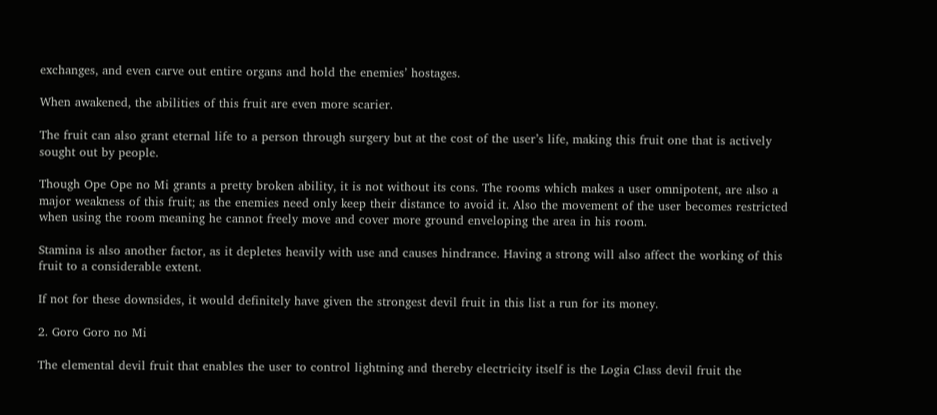exchanges, and even carve out entire organs and hold the enemies’ hostages.

When awakened, the abilities of this fruit are even more scarier.

The fruit can also grant eternal life to a person through surgery but at the cost of the user’s life, making this fruit one that is actively sought out by people.

Though Ope Ope no Mi grants a pretty broken ability, it is not without its cons. The rooms which makes a user omnipotent, are also a major weakness of this fruit; as the enemies need only keep their distance to avoid it. Also the movement of the user becomes restricted when using the room meaning he cannot freely move and cover more ground enveloping the area in his room.

Stamina is also another factor, as it depletes heavily with use and causes hindrance. Having a strong will also affect the working of this fruit to a considerable extent.

If not for these downsides, it would definitely have given the strongest devil fruit in this list a run for its money.

2. Goro Goro no Mi

The elemental devil fruit that enables the user to control lightning and thereby electricity itself is the Logia Class devil fruit the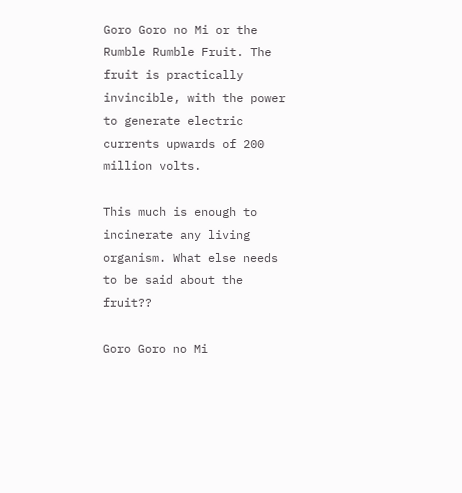Goro Goro no Mi or the Rumble Rumble Fruit. The fruit is practically invincible, with the power to generate electric currents upwards of 200 million volts.

This much is enough to incinerate any living organism. What else needs to be said about the fruit??

Goro Goro no Mi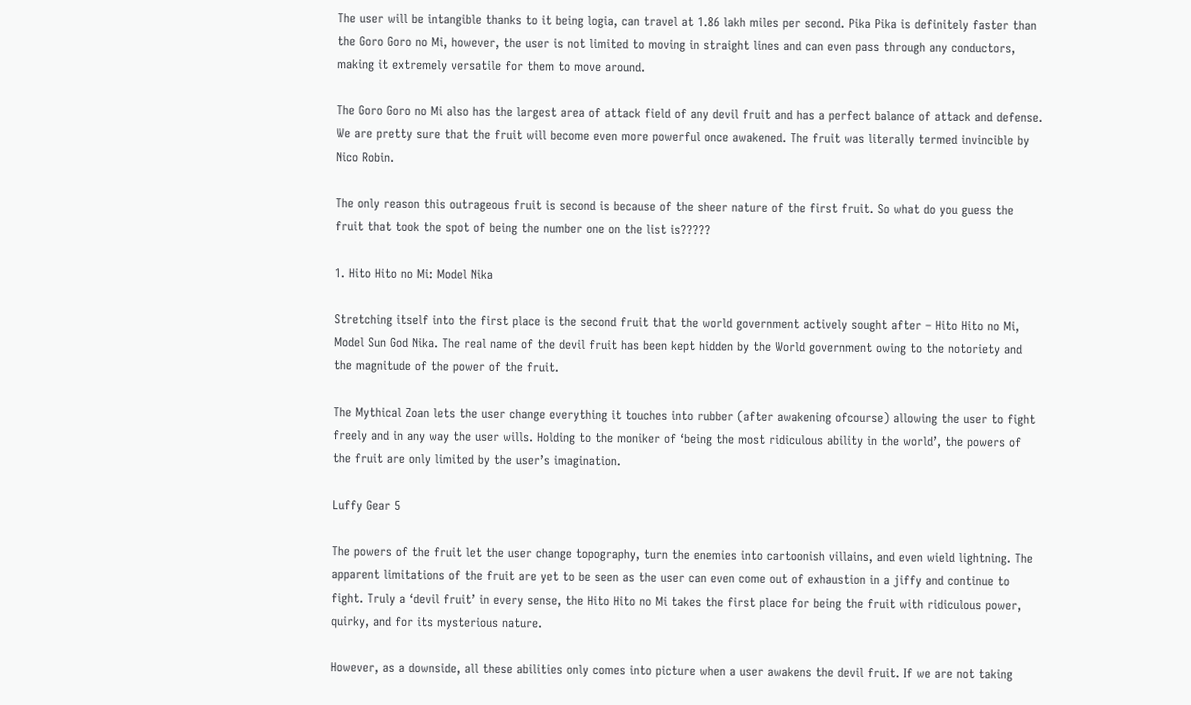The user will be intangible thanks to it being logia, can travel at 1.86 lakh miles per second. Pika Pika is definitely faster than the Goro Goro no Mi, however, the user is not limited to moving in straight lines and can even pass through any conductors, making it extremely versatile for them to move around.

The Goro Goro no Mi also has the largest area of attack field of any devil fruit and has a perfect balance of attack and defense. We are pretty sure that the fruit will become even more powerful once awakened. The fruit was literally termed invincible by Nico Robin.

The only reason this outrageous fruit is second is because of the sheer nature of the first fruit. So what do you guess the fruit that took the spot of being the number one on the list is?????

1. Hito Hito no Mi: Model Nika

Stretching itself into the first place is the second fruit that the world government actively sought after – Hito Hito no Mi, Model Sun God Nika. The real name of the devil fruit has been kept hidden by the World government owing to the notoriety and the magnitude of the power of the fruit.

The Mythical Zoan lets the user change everything it touches into rubber (after awakening ofcourse) allowing the user to fight freely and in any way the user wills. Holding to the moniker of ‘being the most ridiculous ability in the world’, the powers of the fruit are only limited by the user’s imagination.

Luffy Gear 5

The powers of the fruit let the user change topography, turn the enemies into cartoonish villains, and even wield lightning. The apparent limitations of the fruit are yet to be seen as the user can even come out of exhaustion in a jiffy and continue to fight. Truly a ‘devil fruit’ in every sense, the Hito Hito no Mi takes the first place for being the fruit with ridiculous power, quirky, and for its mysterious nature.

However, as a downside, all these abilities only comes into picture when a user awakens the devil fruit. If we are not taking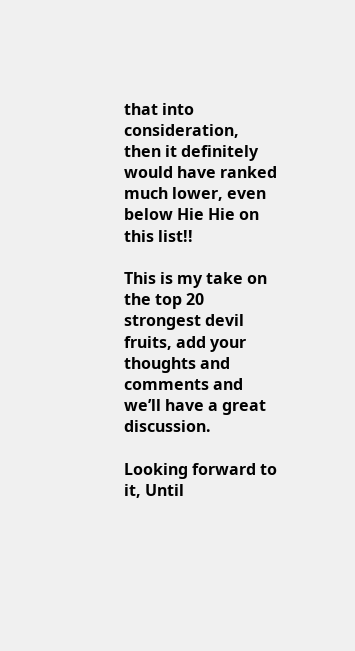that into consideration, then it definitely would have ranked much lower, even below Hie Hie on this list!!

This is my take on the top 20 strongest devil fruits, add your thoughts and comments and we’ll have a great discussion.

Looking forward to it, Until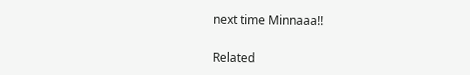next time Minnaaa!!

Related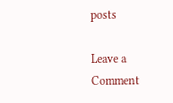posts

Leave a Comment